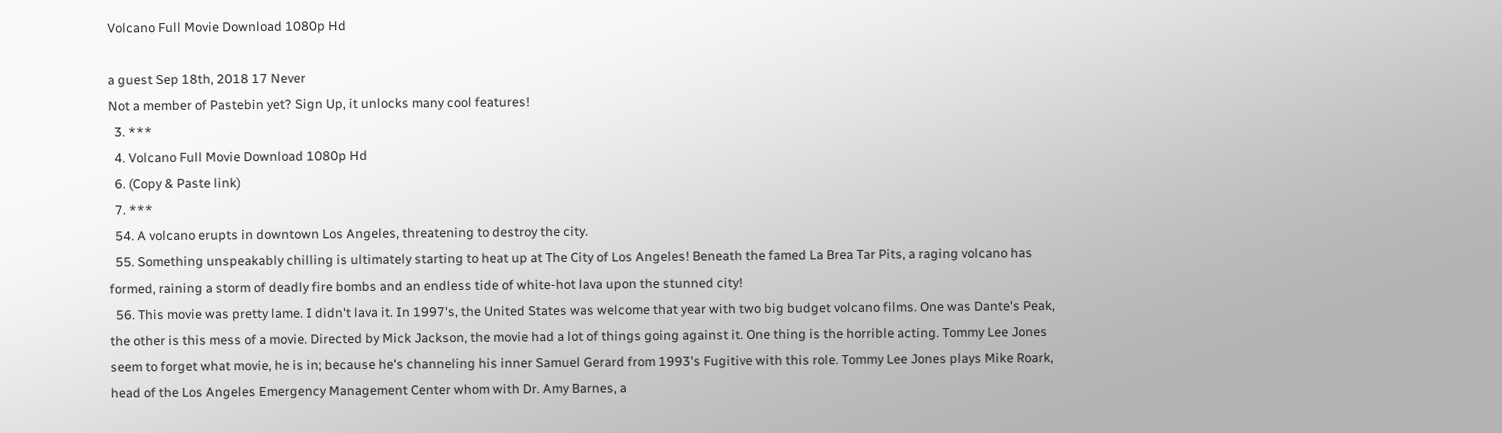Volcano Full Movie Download 1080p Hd

a guest Sep 18th, 2018 17 Never
Not a member of Pastebin yet? Sign Up, it unlocks many cool features!
  3. ***
  4. Volcano Full Movie Download 1080p Hd
  6. (Copy & Paste link)
  7. ***
  54. A volcano erupts in downtown Los Angeles, threatening to destroy the city.
  55. Something unspeakably chilling is ultimately starting to heat up at The City of Los Angeles! Beneath the famed La Brea Tar Pits, a raging volcano has formed, raining a storm of deadly fire bombs and an endless tide of white-hot lava upon the stunned city!
  56. This movie was pretty lame. I didn't lava it. In 1997's, the United States was welcome that year with two big budget volcano films. One was Dante's Peak, the other is this mess of a movie. Directed by Mick Jackson, the movie had a lot of things going against it. One thing is the horrible acting. Tommy Lee Jones seem to forget what movie, he is in; because he's channeling his inner Samuel Gerard from 1993's Fugitive with this role. Tommy Lee Jones plays Mike Roark, head of the Los Angeles Emergency Management Center whom with Dr. Amy Barnes, a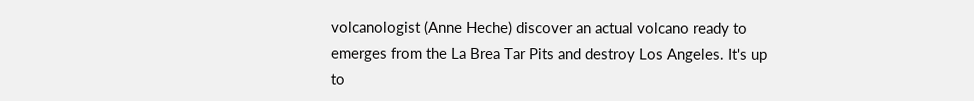volcanologist (Anne Heche) discover an actual volcano ready to emerges from the La Brea Tar Pits and destroy Los Angeles. It's up to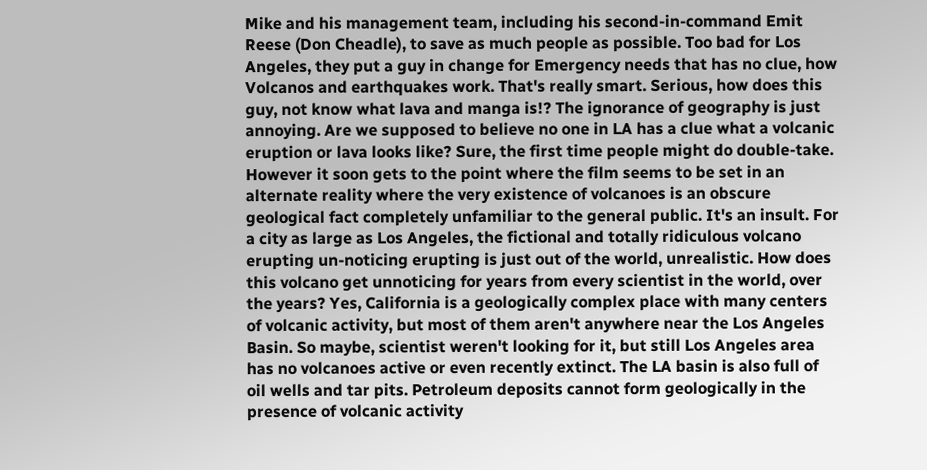Mike and his management team, including his second-in-command Emit Reese (Don Cheadle), to save as much people as possible. Too bad for Los Angeles, they put a guy in change for Emergency needs that has no clue, how Volcanos and earthquakes work. That's really smart. Serious, how does this guy, not know what lava and manga is!? The ignorance of geography is just annoying. Are we supposed to believe no one in LA has a clue what a volcanic eruption or lava looks like? Sure, the first time people might do double-take. However it soon gets to the point where the film seems to be set in an alternate reality where the very existence of volcanoes is an obscure geological fact completely unfamiliar to the general public. It's an insult. For a city as large as Los Angeles, the fictional and totally ridiculous volcano erupting un-noticing erupting is just out of the world, unrealistic. How does this volcano get unnoticing for years from every scientist in the world, over the years? Yes, California is a geologically complex place with many centers of volcanic activity, but most of them aren't anywhere near the Los Angeles Basin. So maybe, scientist weren't looking for it, but still Los Angeles area has no volcanoes active or even recently extinct. The LA basin is also full of oil wells and tar pits. Petroleum deposits cannot form geologically in the presence of volcanic activity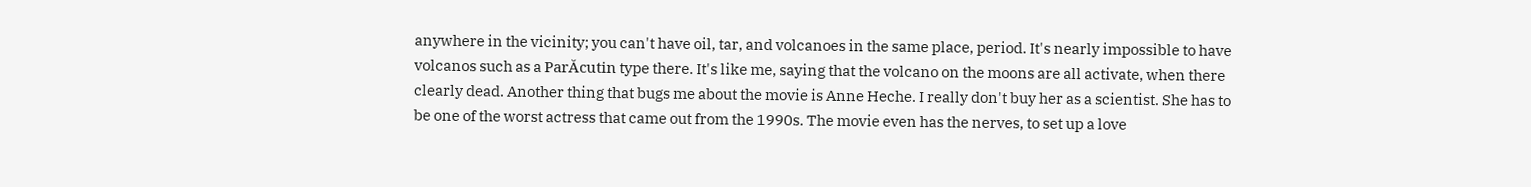anywhere in the vicinity; you can't have oil, tar, and volcanoes in the same place, period. It's nearly impossible to have volcanos such as a ParĂcutin type there. It's like me, saying that the volcano on the moons are all activate, when there clearly dead. Another thing that bugs me about the movie is Anne Heche. I really don't buy her as a scientist. She has to be one of the worst actress that came out from the 1990s. The movie even has the nerves, to set up a love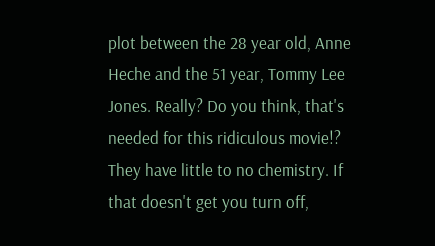plot between the 28 year old, Anne Heche and the 51 year, Tommy Lee Jones. Really? Do you think, that's needed for this ridiculous movie!? They have little to no chemistry. If that doesn't get you turn off,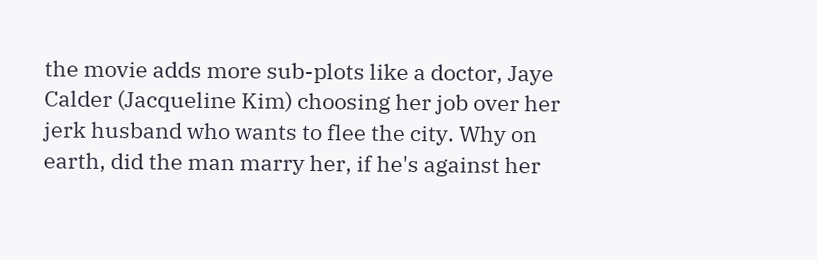the movie adds more sub-plots like a doctor, Jaye Calder (Jacqueline Kim) choosing her job over her jerk husband who wants to flee the city. Why on earth, did the man marry her, if he's against her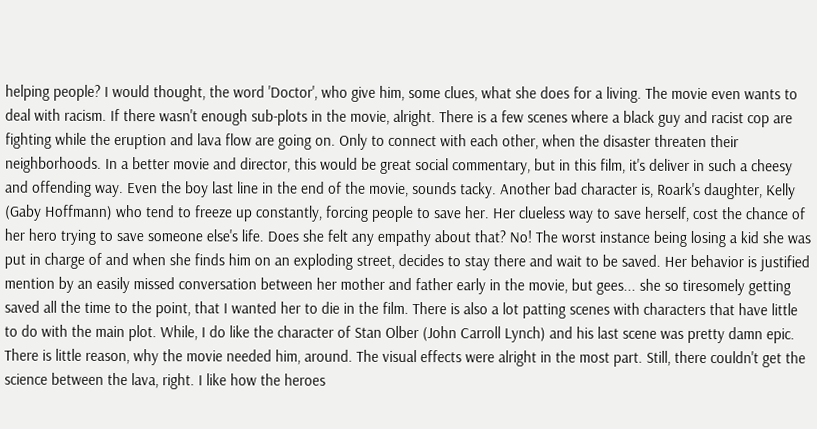helping people? I would thought, the word 'Doctor', who give him, some clues, what she does for a living. The movie even wants to deal with racism. If there wasn't enough sub-plots in the movie, alright. There is a few scenes where a black guy and racist cop are fighting while the eruption and lava flow are going on. Only to connect with each other, when the disaster threaten their neighborhoods. In a better movie and director, this would be great social commentary, but in this film, it's deliver in such a cheesy and offending way. Even the boy last line in the end of the movie, sounds tacky. Another bad character is, Roark's daughter, Kelly (Gaby Hoffmann) who tend to freeze up constantly, forcing people to save her. Her clueless way to save herself, cost the chance of her hero trying to save someone else's life. Does she felt any empathy about that? No! The worst instance being losing a kid she was put in charge of and when she finds him on an exploding street, decides to stay there and wait to be saved. Her behavior is justified mention by an easily missed conversation between her mother and father early in the movie, but gees... she so tiresomely getting saved all the time to the point, that I wanted her to die in the film. There is also a lot patting scenes with characters that have little to do with the main plot. While, I do like the character of Stan Olber (John Carroll Lynch) and his last scene was pretty damn epic. There is little reason, why the movie needed him, around. The visual effects were alright in the most part. Still, there couldn't get the science between the lava, right. I like how the heroes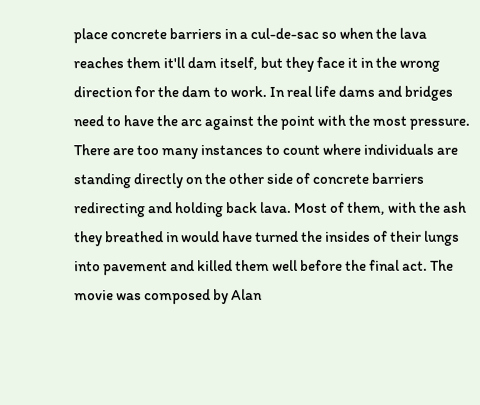place concrete barriers in a cul-de-sac so when the lava reaches them it'll dam itself, but they face it in the wrong direction for the dam to work. In real life dams and bridges need to have the arc against the point with the most pressure. There are too many instances to count where individuals are standing directly on the other side of concrete barriers redirecting and holding back lava. Most of them, with the ash they breathed in would have turned the insides of their lungs into pavement and killed them well before the final act. The movie was composed by Alan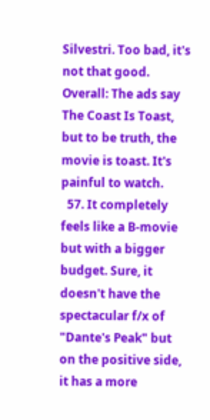Silvestri. Too bad, it's not that good. Overall: The ads say The Coast Is Toast, but to be truth, the movie is toast. It's painful to watch.
  57. It completely feels like a B-movie but with a bigger budget. Sure, it doesn't have the spectacular f/x of "Dante's Peak" but on the positive side, it has a more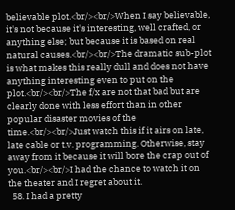believable plot.<br/><br/>When I say believable, it's not because it's interesting, well crafted, or anything else; but because it is based on real natural causes.<br/><br/>The dramatic sub-plot is what makes this really dull and does not have anything interesting even to put on the plot.<br/><br/>The f/x are not that bad but are clearly done with less effort than in other popular disaster movies of the time.<br/><br/>Just watch this if it airs on late, late cable or t.v. programming. Otherwise, stay away from it because it will bore the crap out of you.<br/><br/>I had the chance to watch it on the theater and I regret about it.
  58. I had a pretty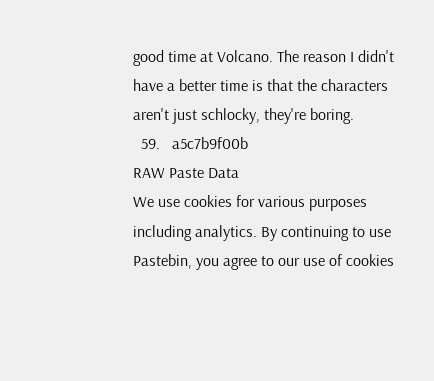good time at Volcano. The reason I didn't have a better time is that the characters aren't just schlocky, they're boring.
  59.   a5c7b9f00b
RAW Paste Data
We use cookies for various purposes including analytics. By continuing to use Pastebin, you agree to our use of cookies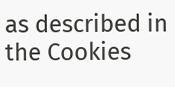as described in the Cookies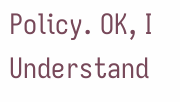Policy. OK, I Understand